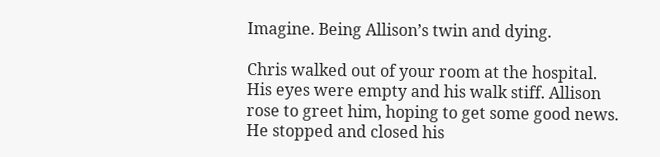Imagine. Being Allison’s twin and dying.

Chris walked out of your room at the hospital. His eyes were empty and his walk stiff. Allison rose to greet him, hoping to get some good news. He stopped and closed his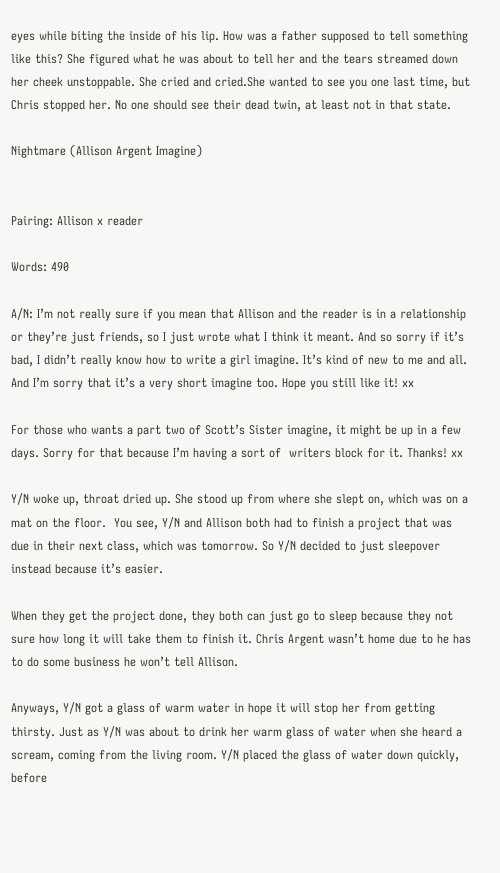eyes while biting the inside of his lip. How was a father supposed to tell something like this? She figured what he was about to tell her and the tears streamed down her cheek unstoppable. She cried and cried.She wanted to see you one last time, but Chris stopped her. No one should see their dead twin, at least not in that state.

Nightmare (Allison Argent Imagine)


Pairing: Allison x reader

Words: 490

A/N: I’m not really sure if you mean that Allison and the reader is in a relationship or they’re just friends, so I just wrote what I think it meant. And so sorry if it’s bad, I didn’t really know how to write a girl imagine. It’s kind of new to me and all. And I’m sorry that it’s a very short imagine too. Hope you still like it! xx

For those who wants a part two of Scott’s Sister imagine, it might be up in a few days. Sorry for that because I’m having a sort of  writers block for it. Thanks! xx

Y/N woke up, throat dried up. She stood up from where she slept on, which was on a mat on the floor.  You see, Y/N and Allison both had to finish a project that was due in their next class, which was tomorrow. So Y/N decided to just sleepover instead because it’s easier.

When they get the project done, they both can just go to sleep because they not sure how long it will take them to finish it. Chris Argent wasn’t home due to he has to do some business he won’t tell Allison.

Anyways, Y/N got a glass of warm water in hope it will stop her from getting thirsty. Just as Y/N was about to drink her warm glass of water when she heard a scream, coming from the living room. Y/N placed the glass of water down quickly, before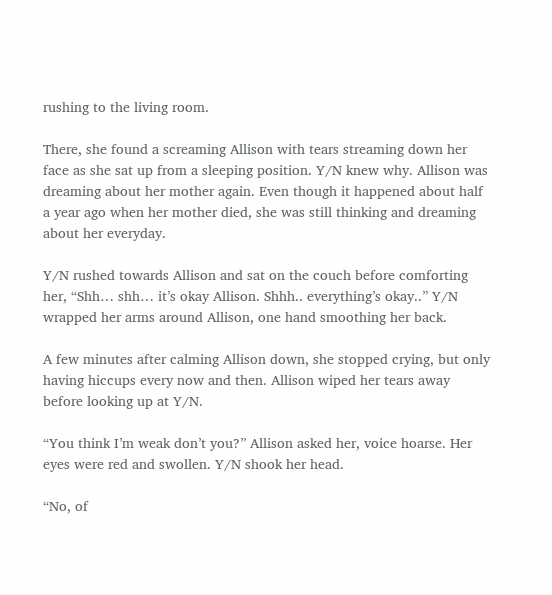rushing to the living room.

There, she found a screaming Allison with tears streaming down her face as she sat up from a sleeping position. Y/N knew why. Allison was dreaming about her mother again. Even though it happened about half a year ago when her mother died, she was still thinking and dreaming about her everyday.

Y/N rushed towards Allison and sat on the couch before comforting her, “Shh… shh… it’s okay Allison. Shhh.. everything’s okay..” Y/N wrapped her arms around Allison, one hand smoothing her back.

A few minutes after calming Allison down, she stopped crying, but only having hiccups every now and then. Allison wiped her tears away before looking up at Y/N.

“You think I’m weak don’t you?” Allison asked her, voice hoarse. Her eyes were red and swollen. Y/N shook her head.

“No, of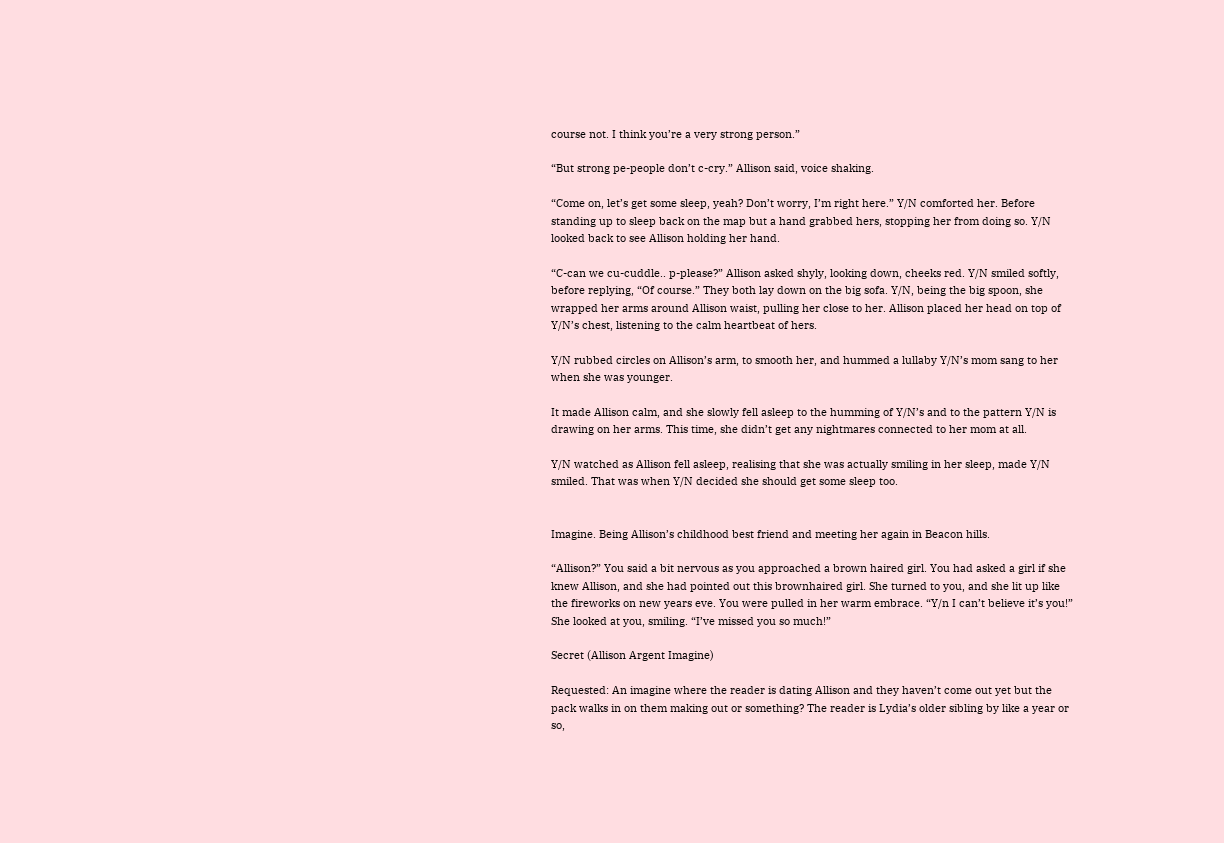course not. I think you’re a very strong person.”

“But strong pe-people don’t c-cry.” Allison said, voice shaking.

“Come on, let’s get some sleep, yeah? Don’t worry, I’m right here.” Y/N comforted her. Before standing up to sleep back on the map but a hand grabbed hers, stopping her from doing so. Y/N looked back to see Allison holding her hand.

“C-can we cu-cuddle.. p-please?” Allison asked shyly, looking down, cheeks red. Y/N smiled softly, before replying, “Of course.” They both lay down on the big sofa. Y/N, being the big spoon, she wrapped her arms around Allison waist, pulling her close to her. Allison placed her head on top of Y/N’s chest, listening to the calm heartbeat of hers.

Y/N rubbed circles on Allison’s arm, to smooth her, and hummed a lullaby Y/N’s mom sang to her when she was younger.

It made Allison calm, and she slowly fell asleep to the humming of Y/N’s and to the pattern Y/N is drawing on her arms. This time, she didn’t get any nightmares connected to her mom at all.

Y/N watched as Allison fell asleep, realising that she was actually smiling in her sleep, made Y/N smiled. That was when Y/N decided she should get some sleep too.


Imagine. Being Allison’s childhood best friend and meeting her again in Beacon hills.

“Allison?” You said a bit nervous as you approached a brown haired girl. You had asked a girl if she knew Allison, and she had pointed out this brownhaired girl. She turned to you, and she lit up like the fireworks on new years eve. You were pulled in her warm embrace. “Y/n I can’t believe it’s you!” She looked at you, smiling. “I’ve missed you so much!”

Secret (Allison Argent Imagine)

Requested: An imagine where the reader is dating Allison and they haven’t come out yet but the pack walks in on them making out or something? The reader is Lydia’s older sibling by like a year or so,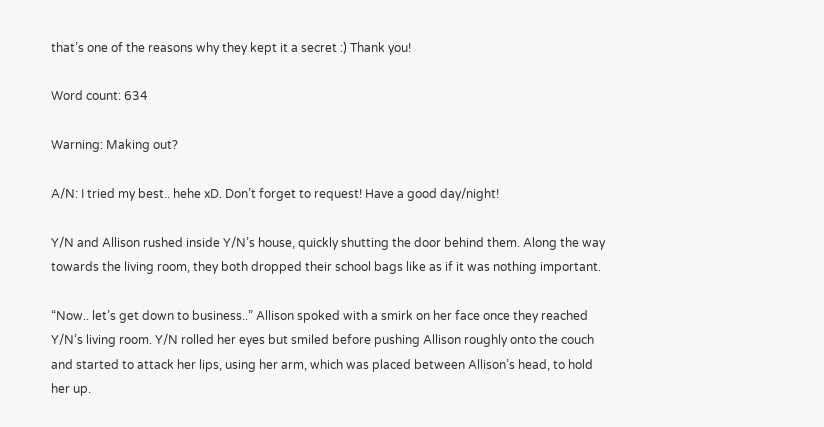that’s one of the reasons why they kept it a secret :) Thank you!

Word count: 634

Warning: Making out?

A/N: I tried my best.. hehe xD. Don’t forget to request! Have a good day/night!

Y/N and Allison rushed inside Y/N’s house, quickly shutting the door behind them. Along the way towards the living room, they both dropped their school bags like as if it was nothing important.

“Now.. let’s get down to business..” Allison spoked with a smirk on her face once they reached Y/N’s living room. Y/N rolled her eyes but smiled before pushing Allison roughly onto the couch and started to attack her lips, using her arm, which was placed between Allison’s head, to hold her up.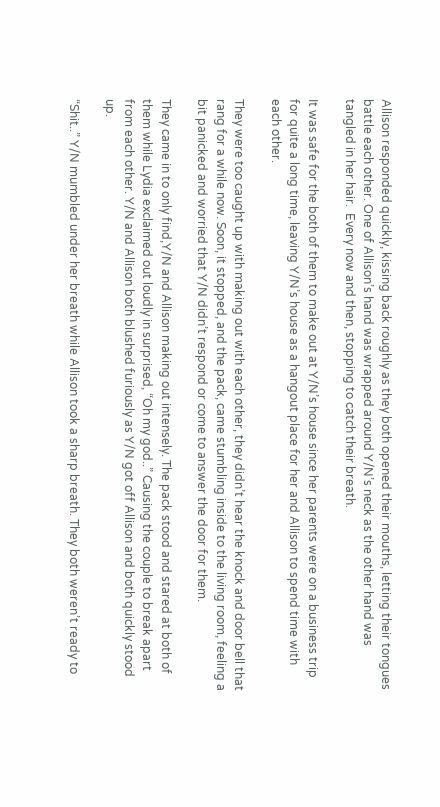Allison responded quickly, kissing back roughly as they both opened their mouths, letting their tongues battle each other. One of Allison’s hand was wrapped around Y/N’s neck as the other hand was tangled in her hair.  Every now and then, stopping to catch their breath.

It was safe for the both of them to make out at Y/N’s house since her parents were on a business trip for quite a long time, leaving Y/N’s house as a hangout place for her and Allison to spend time with each other.

They were too caught up with making out with each other, they didn’t hear the knock and door bell that rang for a while now. Soon, it stopped, and the pack, came stumbling inside to the living room, feeling a bit panicked and worried that Y/N didn’t respond or come to answer the door for them.

They came in to only find,Y/N and Allison making out intensely. The pack stood and stared at both of them while Lydia exclaimed out loudly in surprised, “Oh my god..” Causing the couple to break apart from each other. Y/N and Allison both blushed furiously as Y/N got off Allison and both quickly stood up.

“Shit..” Y/N mumbled under her breath while Allison took a sharp breath. They both weren’t ready to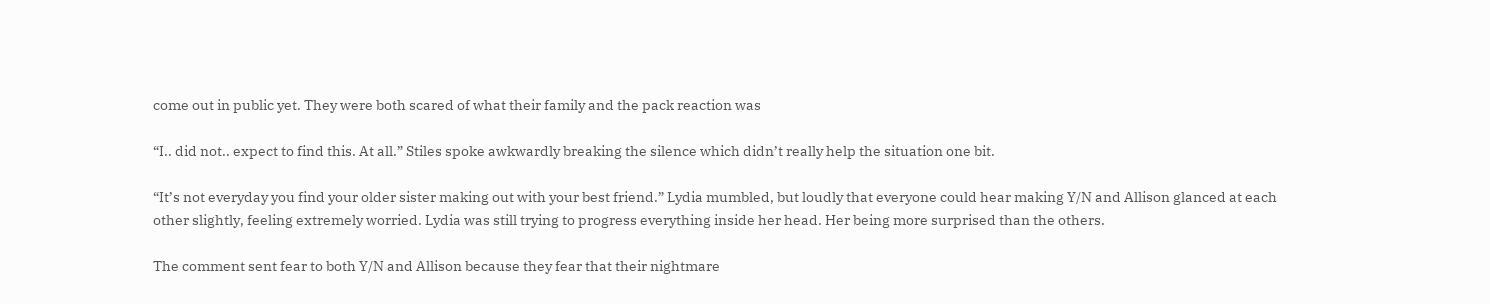come out in public yet. They were both scared of what their family and the pack reaction was

“I.. did not.. expect to find this. At all.” Stiles spoke awkwardly breaking the silence which didn’t really help the situation one bit.

“It’s not everyday you find your older sister making out with your best friend.” Lydia mumbled, but loudly that everyone could hear making Y/N and Allison glanced at each other slightly, feeling extremely worried. Lydia was still trying to progress everything inside her head. Her being more surprised than the others.

The comment sent fear to both Y/N and Allison because they fear that their nightmare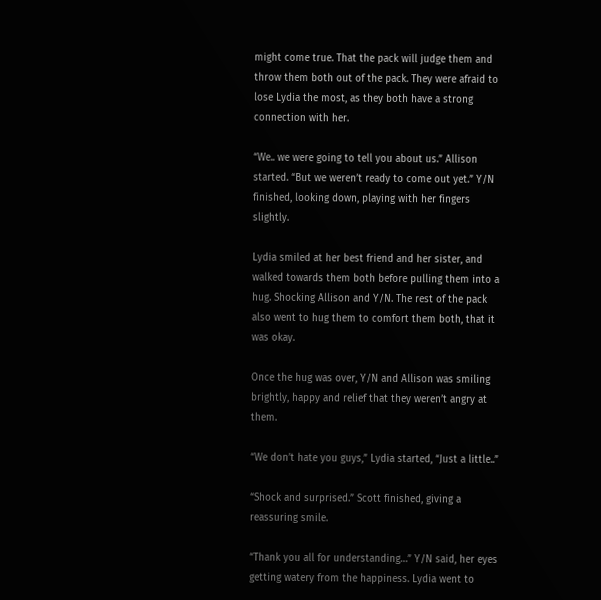might come true. That the pack will judge them and throw them both out of the pack. They were afraid to lose Lydia the most, as they both have a strong connection with her.

“We.. we were going to tell you about us.” Allison started. “But we weren’t ready to come out yet.” Y/N finished, looking down, playing with her fingers slightly.

Lydia smiled at her best friend and her sister, and walked towards them both before pulling them into a hug. Shocking Allison and Y/N. The rest of the pack also went to hug them to comfort them both, that it was okay.

Once the hug was over, Y/N and Allison was smiling brightly, happy and relief that they weren’t angry at them.

“We don’t hate you guys,” Lydia started, “Just a little..”

“Shock and surprised.” Scott finished, giving a reassuring smile.

“Thank you all for understanding…” Y/N said, her eyes getting watery from the happiness. Lydia went to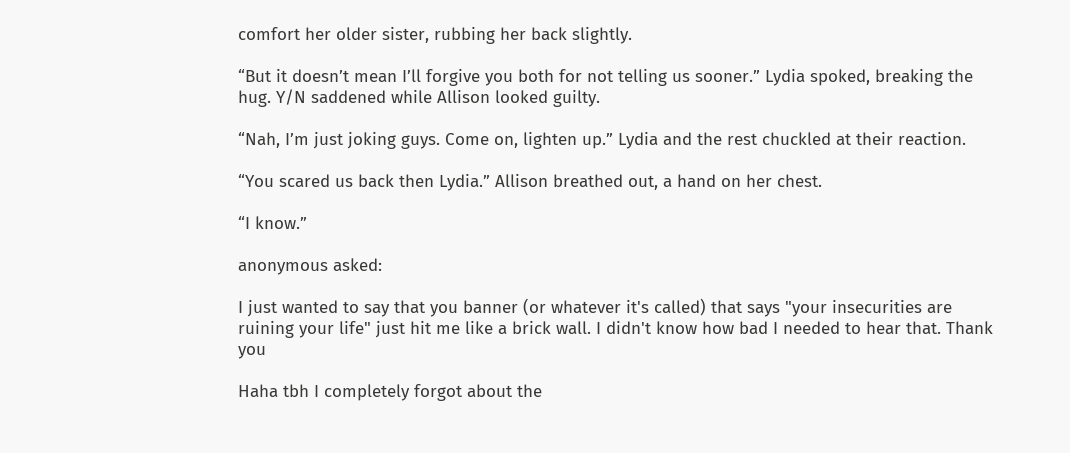comfort her older sister, rubbing her back slightly.

“But it doesn’t mean I’ll forgive you both for not telling us sooner.” Lydia spoked, breaking the hug. Y/N saddened while Allison looked guilty.

“Nah, I’m just joking guys. Come on, lighten up.” Lydia and the rest chuckled at their reaction.

“You scared us back then Lydia.” Allison breathed out, a hand on her chest.

“I know.”

anonymous asked:

I just wanted to say that you banner (or whatever it's called) that says "your insecurities are ruining your life" just hit me like a brick wall. I didn't know how bad I needed to hear that. Thank you

Haha tbh I completely forgot about the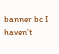banner bc I haven’t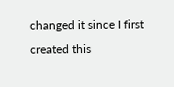changed it since I first created this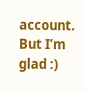account. But I’m glad :)